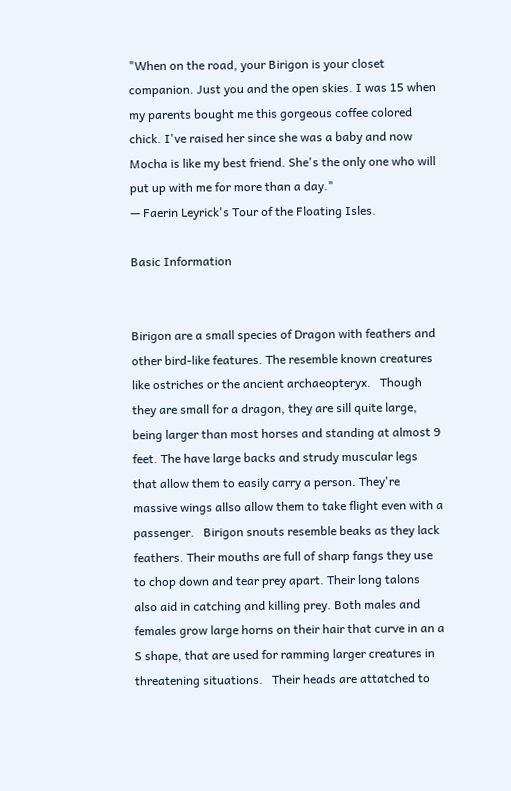"When on the road, your Birigon is your closet companion. Just you and the open skies. I was 15 when my parents bought me this gorgeous coffee colored chick. I've raised her since she was a baby and now Mocha is like my best friend. She's the only one who will put up with me for more than a day."
— Faerin Leyrick's Tour of the Floating Isles.

Basic Information


Birigon are a small species of Dragon with feathers and other bird-like features. The resemble known creatures like ostriches or the ancient archaeopteryx.   Though they are small for a dragon, they are sill quite large, being larger than most horses and standing at almost 9 feet. The have large backs and strudy muscular legs that allow them to easily carry a person. They're massive wings allso allow them to take flight even with a passenger.   Birigon snouts resemble beaks as they lack feathers. Their mouths are full of sharp fangs they use to chop down and tear prey apart. Their long talons also aid in catching and killing prey. Both males and females grow large horns on their hair that curve in an a S shape, that are used for ramming larger creatures in threatening situations.   Their heads are attatched to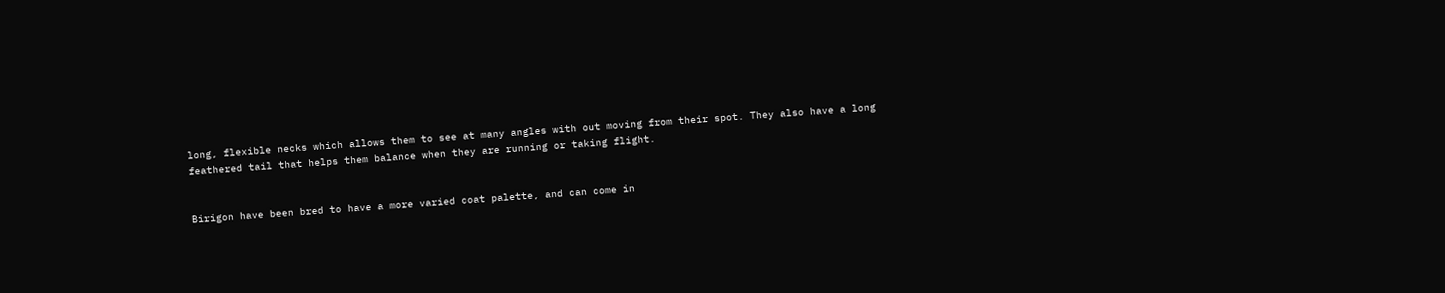long, flexible necks which allows them to see at many angles with out moving from their spot. They also have a long feathered tail that helps them balance when they are running or taking flight.


Birigon have been bred to have a more varied coat palette, and can come in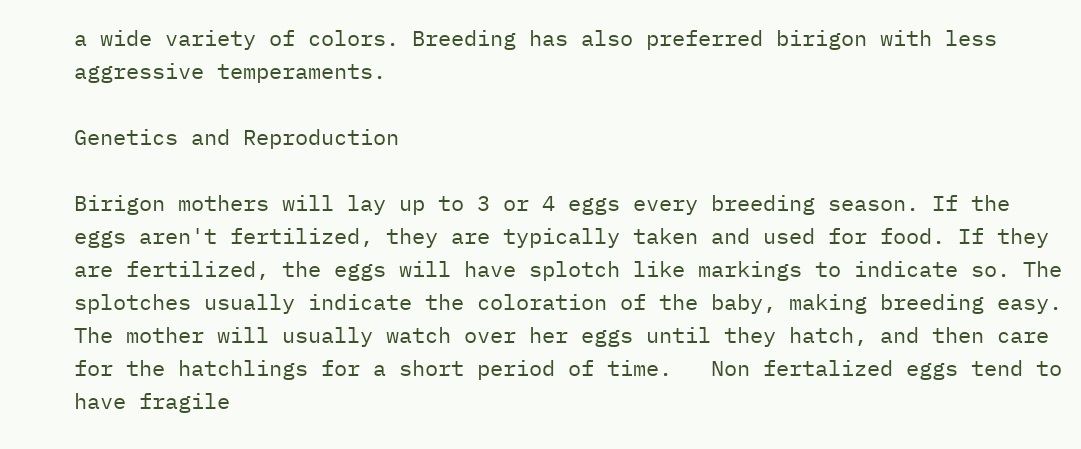a wide variety of colors. Breeding has also preferred birigon with less aggressive temperaments.

Genetics and Reproduction

Birigon mothers will lay up to 3 or 4 eggs every breeding season. If the eggs aren't fertilized, they are typically taken and used for food. If they are fertilized, the eggs will have splotch like markings to indicate so. The splotches usually indicate the coloration of the baby, making breeding easy.   The mother will usually watch over her eggs until they hatch, and then care for the hatchlings for a short period of time.   Non fertalized eggs tend to have fragile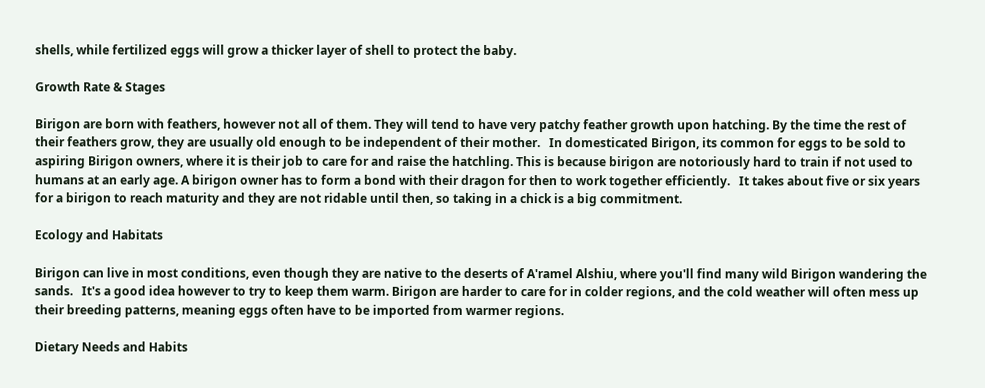shells, while fertilized eggs will grow a thicker layer of shell to protect the baby.

Growth Rate & Stages

Birigon are born with feathers, however not all of them. They will tend to have very patchy feather growth upon hatching. By the time the rest of their feathers grow, they are usually old enough to be independent of their mother.   In domesticated Birigon, its common for eggs to be sold to aspiring Birigon owners, where it is their job to care for and raise the hatchling. This is because birigon are notoriously hard to train if not used to humans at an early age. A birigon owner has to form a bond with their dragon for then to work together efficiently.   It takes about five or six years for a birigon to reach maturity and they are not ridable until then, so taking in a chick is a big commitment.

Ecology and Habitats

Birigon can live in most conditions, even though they are native to the deserts of A'ramel Alshiu, where you'll find many wild Birigon wandering the sands.   It's a good idea however to try to keep them warm. Birigon are harder to care for in colder regions, and the cold weather will often mess up their breeding patterns, meaning eggs often have to be imported from warmer regions.

Dietary Needs and Habits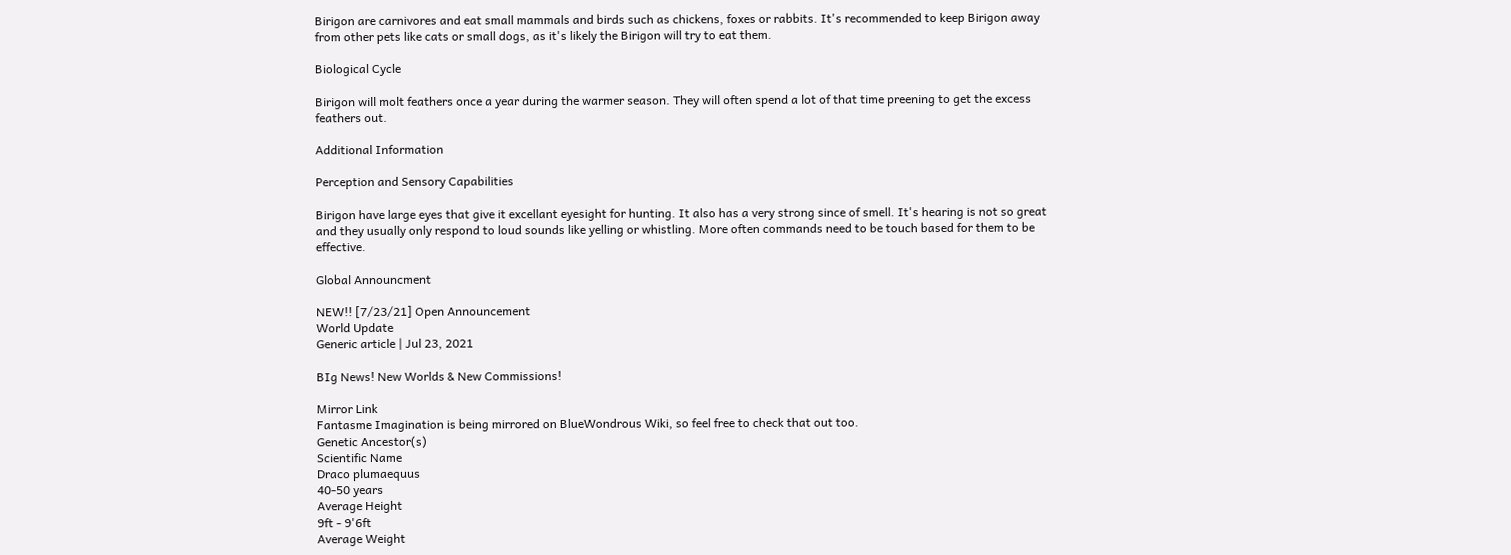Birigon are carnivores and eat small mammals and birds such as chickens, foxes or rabbits. It's recommended to keep Birigon away from other pets like cats or small dogs, as it's likely the Birigon will try to eat them.

Biological Cycle

Birigon will molt feathers once a year during the warmer season. They will often spend a lot of that time preening to get the excess feathers out.

Additional Information

Perception and Sensory Capabilities

Birigon have large eyes that give it excellant eyesight for hunting. It also has a very strong since of smell. It's hearing is not so great and they usually only respond to loud sounds like yelling or whistling. More often commands need to be touch based for them to be effective.

Global Announcment

NEW!! [7/23/21] Open Announcement
World Update
Generic article | Jul 23, 2021

BIg News! New Worlds & New Commissions!

Mirror Link
Fantasme Imagination is being mirrored on BlueWondrous Wiki, so feel free to check that out too.
Genetic Ancestor(s)
Scientific Name
Draco plumaequus
40-50 years
Average Height
9ft - 9'6ft
Average Weight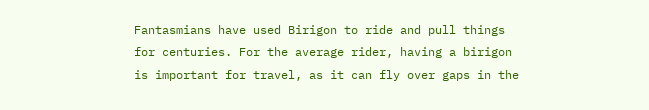Fantasmians have used Birigon to ride and pull things for centuries. For the average rider, having a birigon is important for travel, as it can fly over gaps in the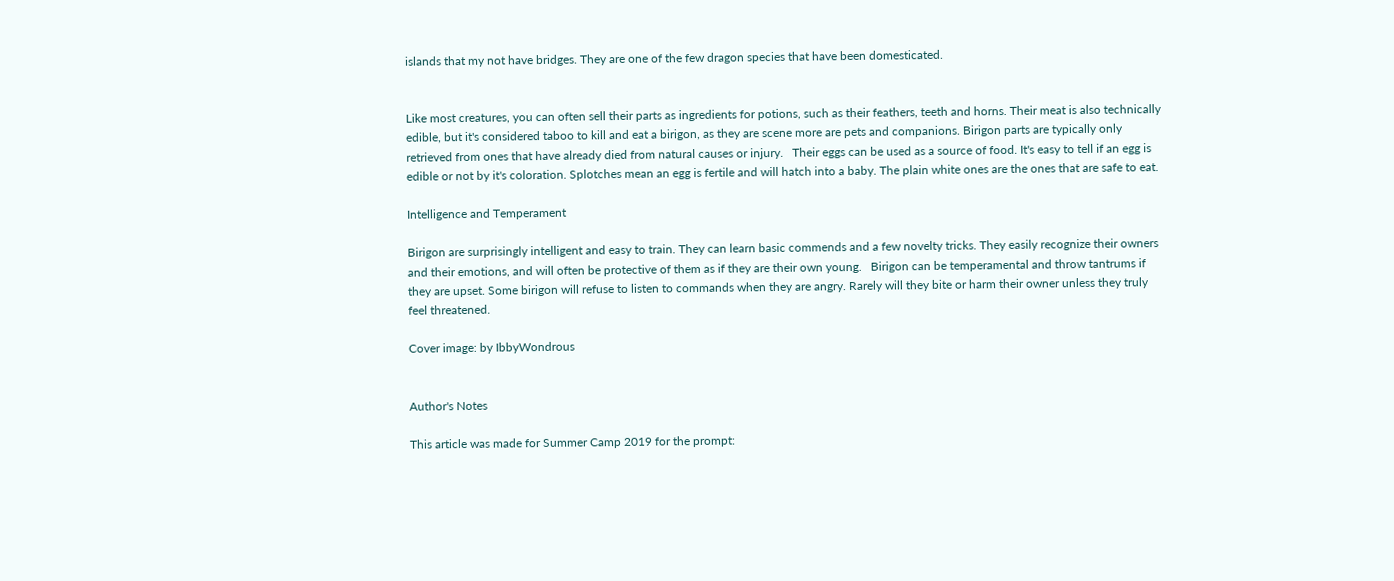islands that my not have bridges. They are one of the few dragon species that have been domesticated.


Like most creatures, you can often sell their parts as ingredients for potions, such as their feathers, teeth and horns. Their meat is also technically edible, but it's considered taboo to kill and eat a birigon, as they are scene more are pets and companions. Birigon parts are typically only retrieved from ones that have already died from natural causes or injury.   Their eggs can be used as a source of food. It's easy to tell if an egg is edible or not by it's coloration. Splotches mean an egg is fertile and will hatch into a baby. The plain white ones are the ones that are safe to eat.

Intelligence and Temperament

Birigon are surprisingly intelligent and easy to train. They can learn basic commends and a few novelty tricks. They easily recognize their owners and their emotions, and will often be protective of them as if they are their own young.   Birigon can be temperamental and throw tantrums if they are upset. Some birigon will refuse to listen to commands when they are angry. Rarely will they bite or harm their owner unless they truly feel threatened.

Cover image: by IbbyWondrous


Author's Notes

This article was made for Summer Camp 2019 for the prompt: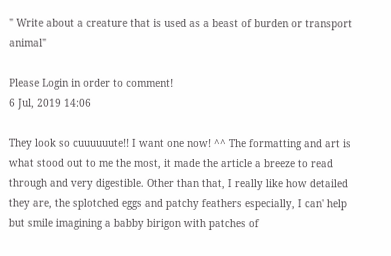" Write about a creature that is used as a beast of burden or transport animal"

Please Login in order to comment!
6 Jul, 2019 14:06

They look so cuuuuuute!! I want one now! ^^ The formatting and art is what stood out to me the most, it made the article a breeze to read through and very digestible. Other than that, I really like how detailed they are, the splotched eggs and patchy feathers especially, I can' help but smile imagining a babby birigon with patches of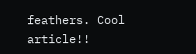feathers. Cool article!!